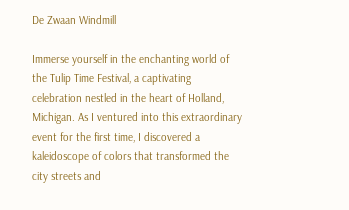De Zwaan Windmill

Immerse yourself in the enchanting world of the Tulip Time Festival, a captivating celebration nestled in the heart of Holland, Michigan. As I ventured into this extraordinary event for the first time, I discovered a kaleidoscope of colors that transformed the city streets and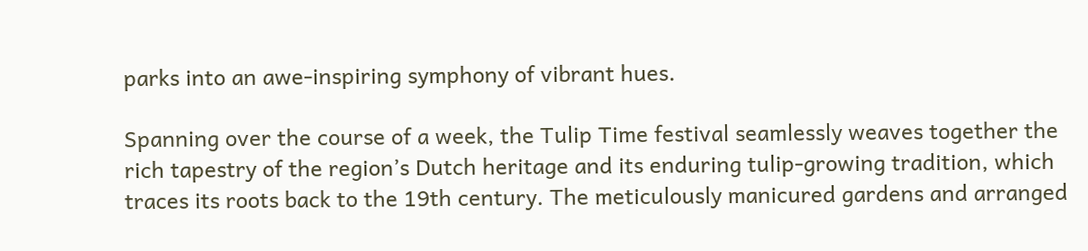parks into an awe-inspiring symphony of vibrant hues.

Spanning over the course of a week, the Tulip Time festival seamlessly weaves together the rich tapestry of the region’s Dutch heritage and its enduring tulip-growing tradition, which traces its roots back to the 19th century. The meticulously manicured gardens and arranged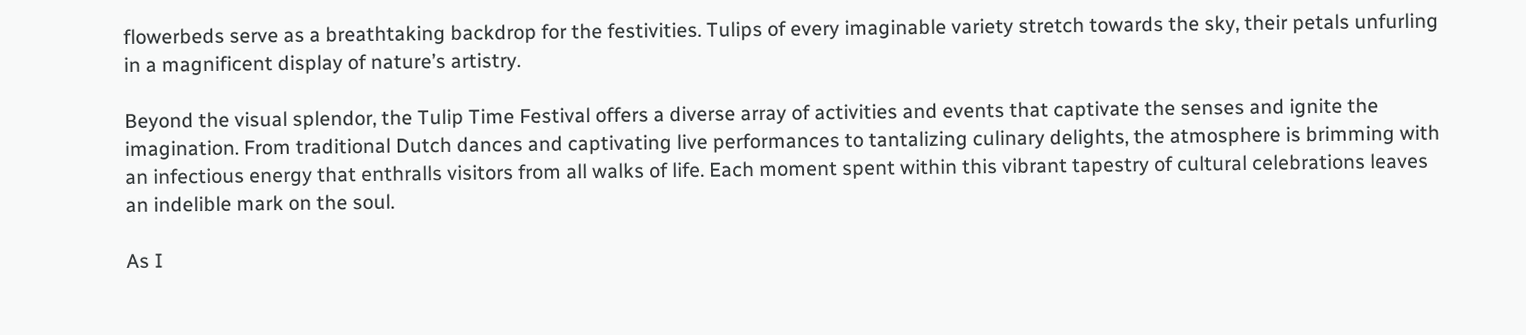flowerbeds serve as a breathtaking backdrop for the festivities. Tulips of every imaginable variety stretch towards the sky, their petals unfurling in a magnificent display of nature’s artistry.

Beyond the visual splendor, the Tulip Time Festival offers a diverse array of activities and events that captivate the senses and ignite the imagination. From traditional Dutch dances and captivating live performances to tantalizing culinary delights, the atmosphere is brimming with an infectious energy that enthralls visitors from all walks of life. Each moment spent within this vibrant tapestry of cultural celebrations leaves an indelible mark on the soul.

As I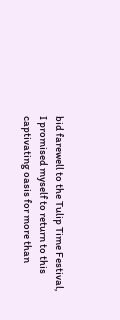bid farewell to the Tulip Time Festival, I promised myself to return to this captivating oasis for more than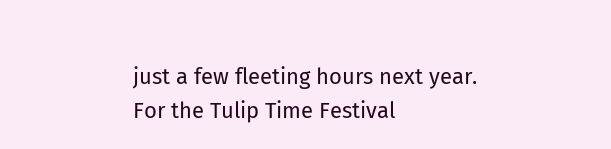just a few fleeting hours next year. For the Tulip Time Festival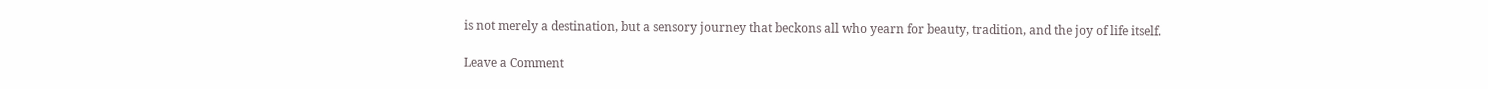is not merely a destination, but a sensory journey that beckons all who yearn for beauty, tradition, and the joy of life itself.

Leave a Comment